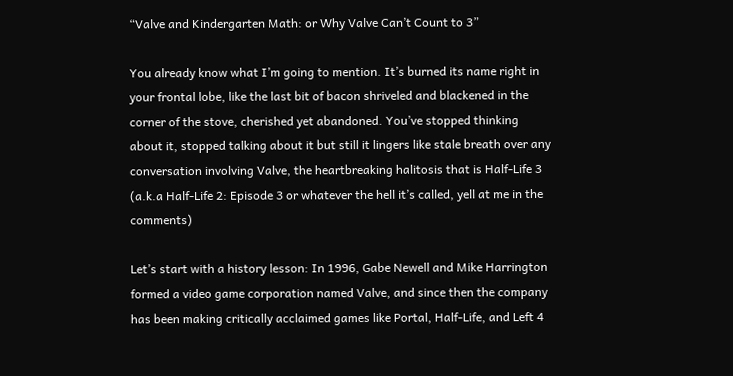“Valve and Kindergarten Math: or Why Valve Can’t Count to 3”

You already know what I’m going to mention. It’s burned its name right in your frontal lobe, like the last bit of bacon shriveled and blackened in the corner of the stove, cherished yet abandoned. You’ve stopped thinking about it, stopped talking about it but still it lingers like stale breath over any conversation involving Valve, the heartbreaking halitosis that is Half-Life 3 (a.k.a Half-Life 2: Episode 3 or whatever the hell it’s called, yell at me in the comments)

Let’s start with a history lesson: In 1996, Gabe Newell and Mike Harrington formed a video game corporation named Valve, and since then the company has been making critically acclaimed games like Portal, Half-Life, and Left 4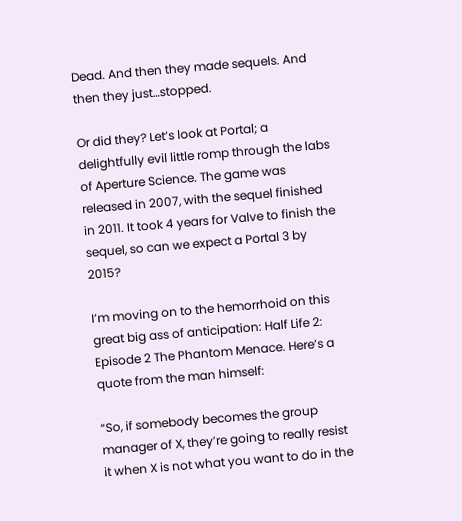Dead. And then they made sequels. And then they just…stopped.

Or did they? Let’s look at Portal; a delightfully evil little romp through the labs of Aperture Science. The game was released in 2007, with the sequel finished in 2011. It took 4 years for Valve to finish the sequel, so can we expect a Portal 3 by 2015?

I’m moving on to the hemorrhoid on this great big ass of anticipation: Half Life 2: Episode 2 The Phantom Menace. Here’s a quote from the man himself:

“So, if somebody becomes the group manager of X, they’re going to really resist it when X is not what you want to do in the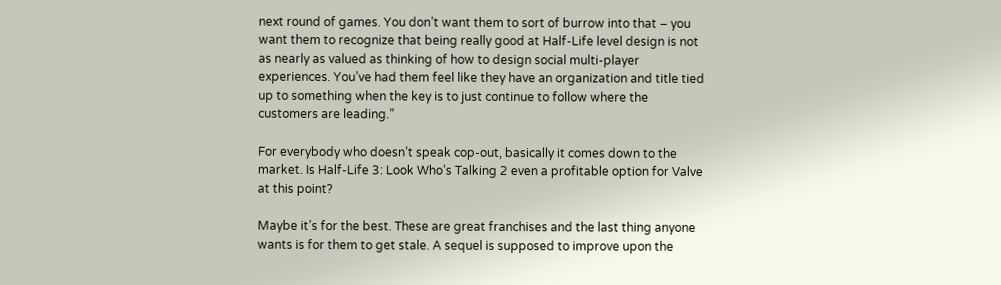next round of games. You don’t want them to sort of burrow into that – you want them to recognize that being really good at Half-Life level design is not as nearly as valued as thinking of how to design social multi-player experiences. You’ve had them feel like they have an organization and title tied up to something when the key is to just continue to follow where the customers are leading.”

For everybody who doesn’t speak cop-out, basically it comes down to the market. Is Half-Life 3: Look Who’s Talking 2 even a profitable option for Valve at this point?

Maybe it’s for the best. These are great franchises and the last thing anyone wants is for them to get stale. A sequel is supposed to improve upon the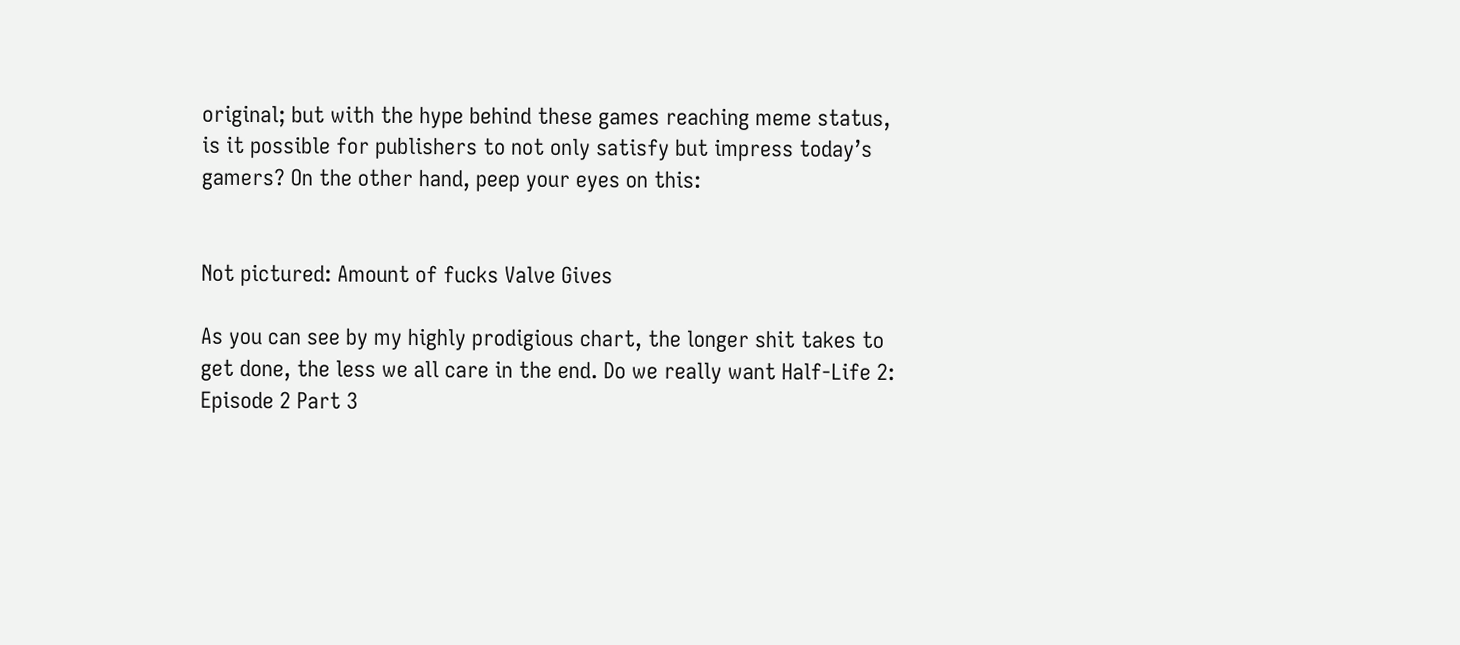original; but with the hype behind these games reaching meme status, is it possible for publishers to not only satisfy but impress today’s gamers? On the other hand, peep your eyes on this:


Not pictured: Amount of fucks Valve Gives

As you can see by my highly prodigious chart, the longer shit takes to get done, the less we all care in the end. Do we really want Half-Life 2: Episode 2 Part 3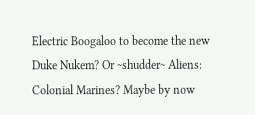Electric Boogaloo to become the new Duke Nukem? Or ~shudder~ Aliens: Colonial Marines? Maybe by now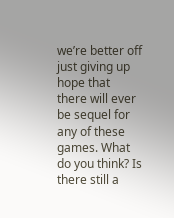we’re better off just giving up hope that there will ever be sequel for any of these games. What do you think? Is there still a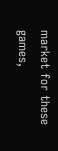market for these games,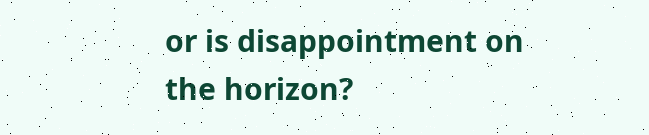or is disappointment on the horizon?